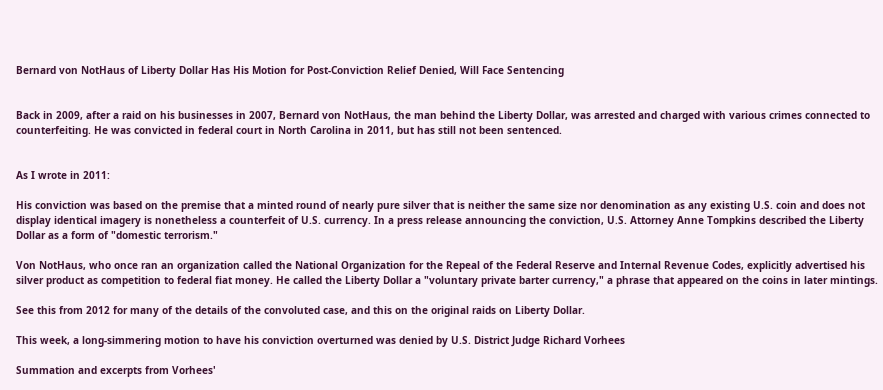Bernard von NotHaus of Liberty Dollar Has His Motion for Post-Conviction Relief Denied, Will Face Sentencing


Back in 2009, after a raid on his businesses in 2007, Bernard von NotHaus, the man behind the Liberty Dollar, was arrested and charged with various crimes connected to counterfeiting. He was convicted in federal court in North Carolina in 2011, but has still not been sentenced.


As I wrote in 2011:

His conviction was based on the premise that a minted round of nearly pure silver that is neither the same size nor denomination as any existing U.S. coin and does not display identical imagery is nonetheless a counterfeit of U.S. currency. In a press release announcing the conviction, U.S. Attorney Anne Tompkins described the Liberty Dollar as a form of "domestic terrorism."

Von NotHaus, who once ran an organization called the National Organization for the Repeal of the Federal Reserve and Internal Revenue Codes, explicitly advertised his silver product as competition to federal fiat money. He called the Liberty Dollar a "voluntary private barter currency," a phrase that appeared on the coins in later mintings.

See this from 2012 for many of the details of the convoluted case, and this on the original raids on Liberty Dollar.

This week, a long-simmering motion to have his conviction overturned was denied by U.S. District Judge Richard Vorhees

Summation and excerpts from Vorhees'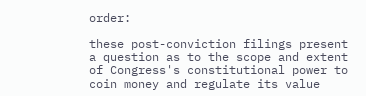order:

these post-conviction filings present a question as to the scope and extent of Congress's constitutional power to coin money and regulate its value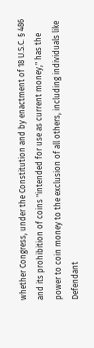whether Congress, under the Constitution and by enactment of 18 U.S.C. § 486 and its prohibition of coins "intended for use as current money," has the power to coin money to the exclusion of all others, including individuals like Defendant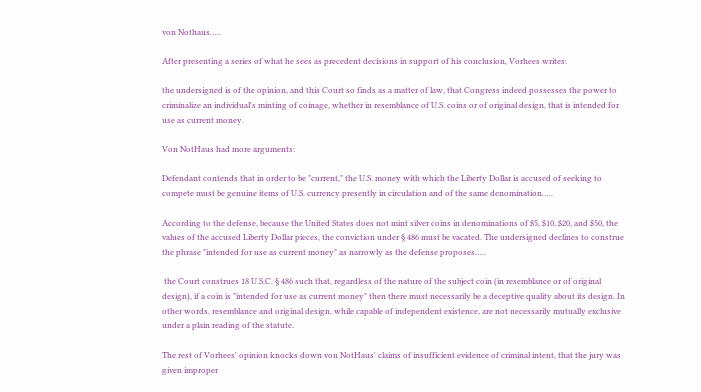von Nothaus…..

After presenting a series of what he sees as precedent decisions in support of his conclusion, Vorhees writes:

the undersigned is of the opinion, and this Court so finds as a matter of law, that Congress indeed possesses the power to criminalize an individual's minting of coinage, whether in resemblance of U.S. coins or of original design, that is intended for use as current money.

Von NotHaus had more arguments:

Defendant contends that in order to be "current," the U.S. money with which the Liberty Dollar is accused of seeking to compete must be genuine items of U.S. currency presently in circulation and of the same denomination…..

According to the defense, because the United States does not mint silver coins in denominations of $5, $10, $20, and $50, the values of the accused Liberty Dollar pieces, the conviction under § 486 must be vacated. The undersigned declines to construe the phrase "intended for use as current money" as narrowly as the defense proposes…..

 the Court construes 18 U.S.C. § 486 such that, regardless of the nature of the subject coin (in resemblance or of original design), if a coin is "intended for use as current money" then there must necessarily be a deceptive quality about its design. In other words, resemblance and original design, while capable of independent existence, are not necessarily mutually exclusive under a plain reading of the statute.

The rest of Vorhees' opinion knocks down von NotHaus' claims of insufficient evidence of criminal intent, that the jury was given improper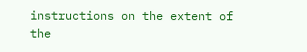instructions on the extent of the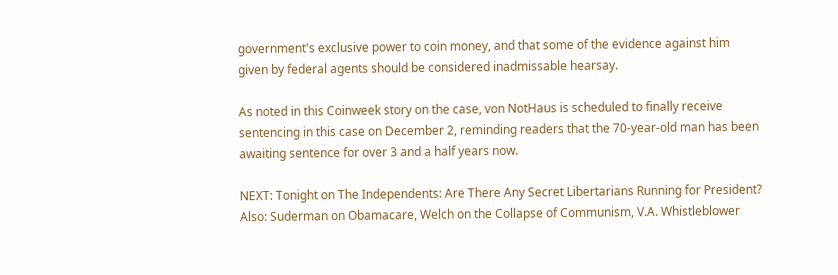government's exclusive power to coin money, and that some of the evidence against him given by federal agents should be considered inadmissable hearsay.

As noted in this Coinweek story on the case, von NotHaus is scheduled to finally receive sentencing in this case on December 2, reminding readers that the 70-year-old man has been awaiting sentence for over 3 and a half years now.

NEXT: Tonight on The Independents: Are There Any Secret Libertarians Running for President? Also: Suderman on Obamacare, Welch on the Collapse of Communism, V.A. Whistleblower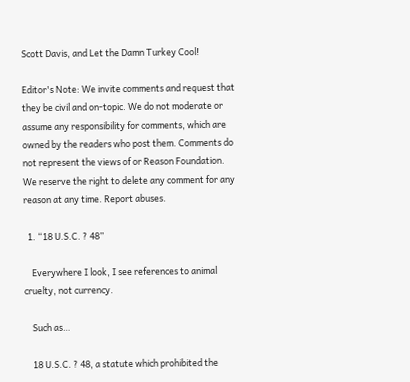Scott Davis, and Let the Damn Turkey Cool!

Editor's Note: We invite comments and request that they be civil and on-topic. We do not moderate or assume any responsibility for comments, which are owned by the readers who post them. Comments do not represent the views of or Reason Foundation. We reserve the right to delete any comment for any reason at any time. Report abuses.

  1. “18 U.S.C. ? 48”

    Everywhere I look, I see references to animal cruelty, not currency.

    Such as…

    18 U.S.C. ? 48, a statute which prohibited the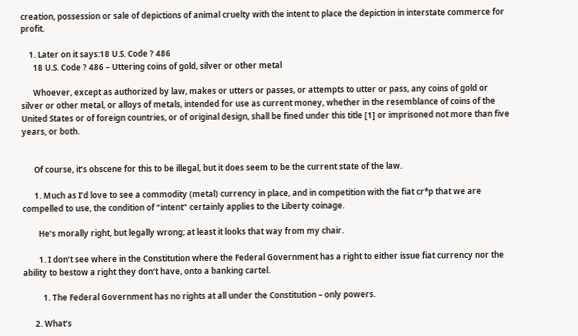creation, possession or sale of depictions of animal cruelty with the intent to place the depiction in interstate commerce for profit.

    1. Later on it says:18 U.S. Code ? 486
      18 U.S. Code ? 486 – Uttering coins of gold, silver or other metal

      Whoever, except as authorized by law, makes or utters or passes, or attempts to utter or pass, any coins of gold or silver or other metal, or alloys of metals, intended for use as current money, whether in the resemblance of coins of the United States or of foreign countries, or of original design, shall be fined under this title [1] or imprisoned not more than five years, or both.


      Of course, it’s obscene for this to be illegal, but it does seem to be the current state of the law.

      1. Much as I’d love to see a commodity (metal) currency in place, and in competition with the fiat cr*p that we are compelled to use, the condition of “intent” certainly applies to the Liberty coinage.

        He’s morally right, but legally wrong; at least it looks that way from my chair.

        1. I don’t see where in the Constitution where the Federal Government has a right to either issue fiat currency nor the ability to bestow a right they don’t have, onto a banking cartel.

          1. The Federal Government has no rights at all under the Constitution – only powers.

      2. What’s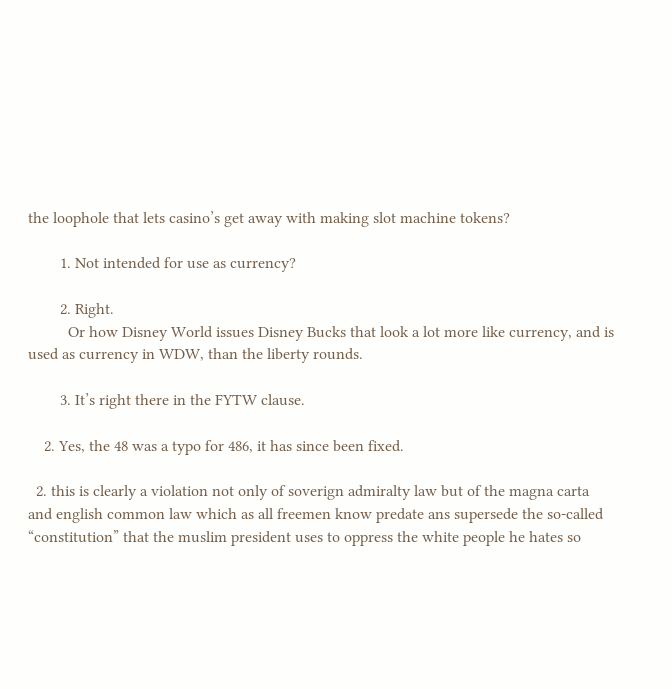the loophole that lets casino’s get away with making slot machine tokens?

        1. Not intended for use as currency?

        2. Right.
          Or how Disney World issues Disney Bucks that look a lot more like currency, and is used as currency in WDW, than the liberty rounds.

        3. It’s right there in the FYTW clause.

    2. Yes, the 48 was a typo for 486, it has since been fixed.

  2. this is clearly a violation not only of soverign admiralty law but of the magna carta and english common law which as all freemen know predate ans supersede the so-called “constitution” that the muslim president uses to oppress the white people he hates so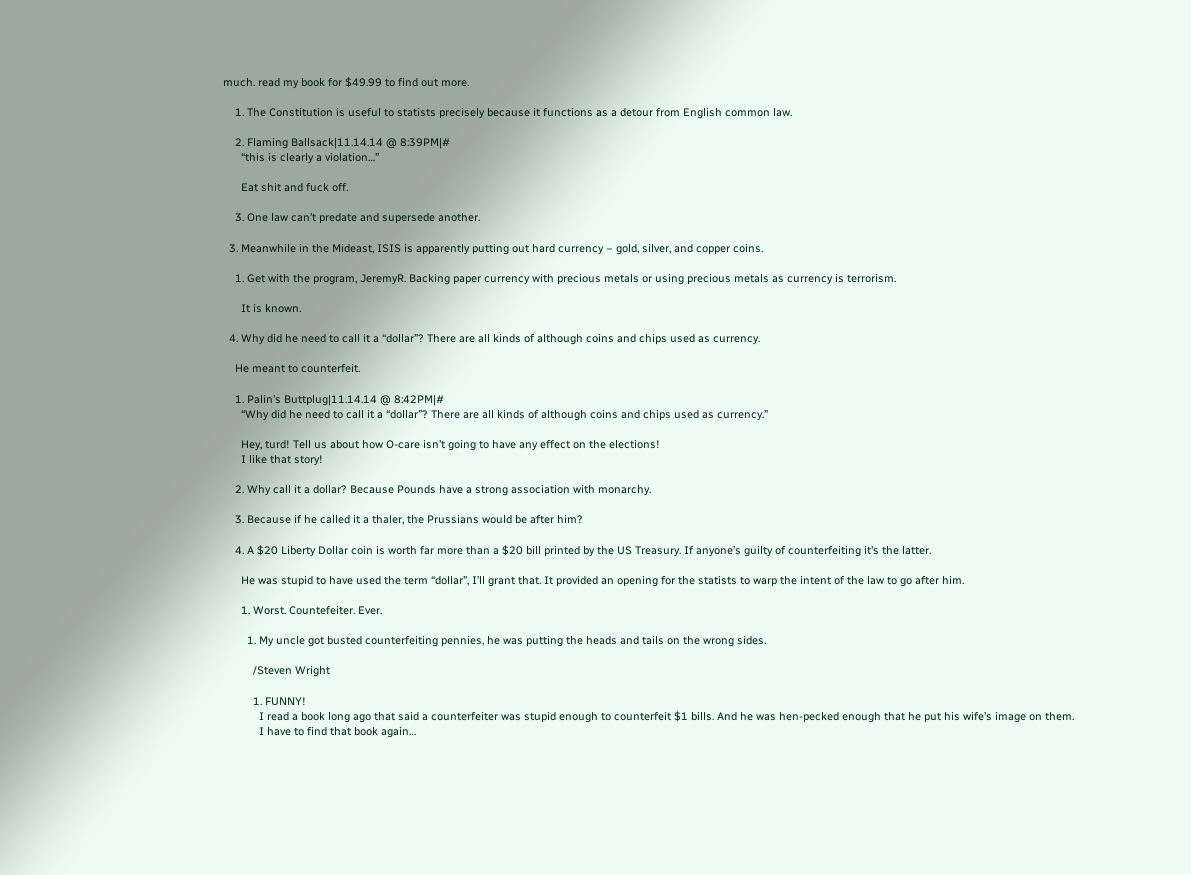much. read my book for $49.99 to find out more.

    1. The Constitution is useful to statists precisely because it functions as a detour from English common law.

    2. Flaming Ballsack|11.14.14 @ 8:39PM|#
      “this is clearly a violation…”

      Eat shit and fuck off.

    3. One law can’t predate and supersede another.

  3. Meanwhile in the Mideast, ISIS is apparently putting out hard currency – gold, silver, and copper coins.

    1. Get with the program, JeremyR. Backing paper currency with precious metals or using precious metals as currency is terrorism.

      It is known.

  4. Why did he need to call it a “dollar”? There are all kinds of although coins and chips used as currency.

    He meant to counterfeit.

    1. Palin’s Buttplug|11.14.14 @ 8:42PM|#
      “Why did he need to call it a “dollar”? There are all kinds of although coins and chips used as currency.”

      Hey, turd! Tell us about how O-care isn’t going to have any effect on the elections!
      I like that story!

    2. Why call it a dollar? Because Pounds have a strong association with monarchy.

    3. Because if he called it a thaler, the Prussians would be after him?

    4. A $20 Liberty Dollar coin is worth far more than a $20 bill printed by the US Treasury. If anyone’s guilty of counterfeiting it’s the latter.

      He was stupid to have used the term “dollar”, I’ll grant that. It provided an opening for the statists to warp the intent of the law to go after him.

      1. Worst. Countefeiter. Ever.

        1. My uncle got busted counterfeiting pennies, he was putting the heads and tails on the wrong sides.

          /Steven Wright

          1. FUNNY!
            I read a book long ago that said a counterfeiter was stupid enough to counterfeit $1 bills. And he was hen-pecked enough that he put his wife’s image on them.
            I have to find that book again…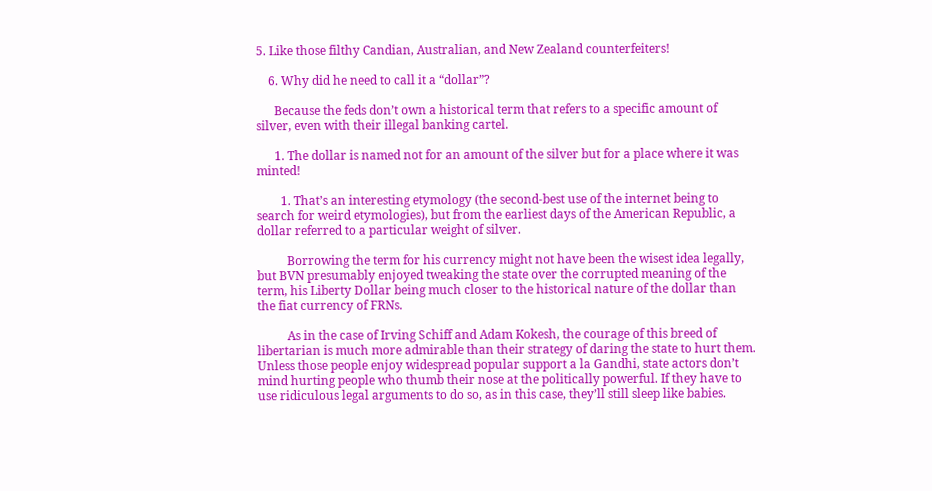5. Like those filthy Candian, Australian, and New Zealand counterfeiters!

    6. Why did he need to call it a “dollar”?

      Because the feds don’t own a historical term that refers to a specific amount of silver, even with their illegal banking cartel.

      1. The dollar is named not for an amount of the silver but for a place where it was minted!

        1. That’s an interesting etymology (the second-best use of the internet being to search for weird etymologies), but from the earliest days of the American Republic, a dollar referred to a particular weight of silver.

          Borrowing the term for his currency might not have been the wisest idea legally, but BVN presumably enjoyed tweaking the state over the corrupted meaning of the term, his Liberty Dollar being much closer to the historical nature of the dollar than the fiat currency of FRNs.

          As in the case of Irving Schiff and Adam Kokesh, the courage of this breed of libertarian is much more admirable than their strategy of daring the state to hurt them. Unless those people enjoy widespread popular support a la Gandhi, state actors don’t mind hurting people who thumb their nose at the politically powerful. If they have to use ridiculous legal arguments to do so, as in this case, they’ll still sleep like babies.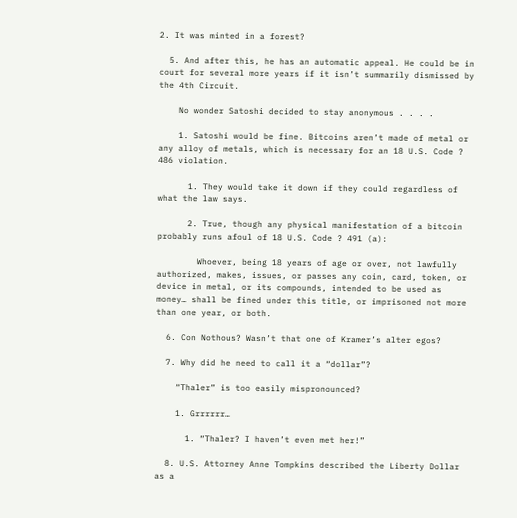2. It was minted in a forest?

  5. And after this, he has an automatic appeal. He could be in court for several more years if it isn’t summarily dismissed by the 4th Circuit.

    No wonder Satoshi decided to stay anonymous . . . .

    1. Satoshi would be fine. Bitcoins aren’t made of metal or any alloy of metals, which is necessary for an 18 U.S. Code ? 486 violation.

      1. They would take it down if they could regardless of what the law says.

      2. True, though any physical manifestation of a bitcoin probably runs afoul of 18 U.S. Code ? 491 (a):

        Whoever, being 18 years of age or over, not lawfully authorized, makes, issues, or passes any coin, card, token, or device in metal, or its compounds, intended to be used as money… shall be fined under this title, or imprisoned not more than one year, or both.

  6. Con Nothous? Wasn’t that one of Kramer’s alter egos?

  7. Why did he need to call it a “dollar”?

    “Thaler” is too easily mispronounced?

    1. Grrrrrr…

      1. “Thaler? I haven’t even met her!”

  8. U.S. Attorney Anne Tompkins described the Liberty Dollar as a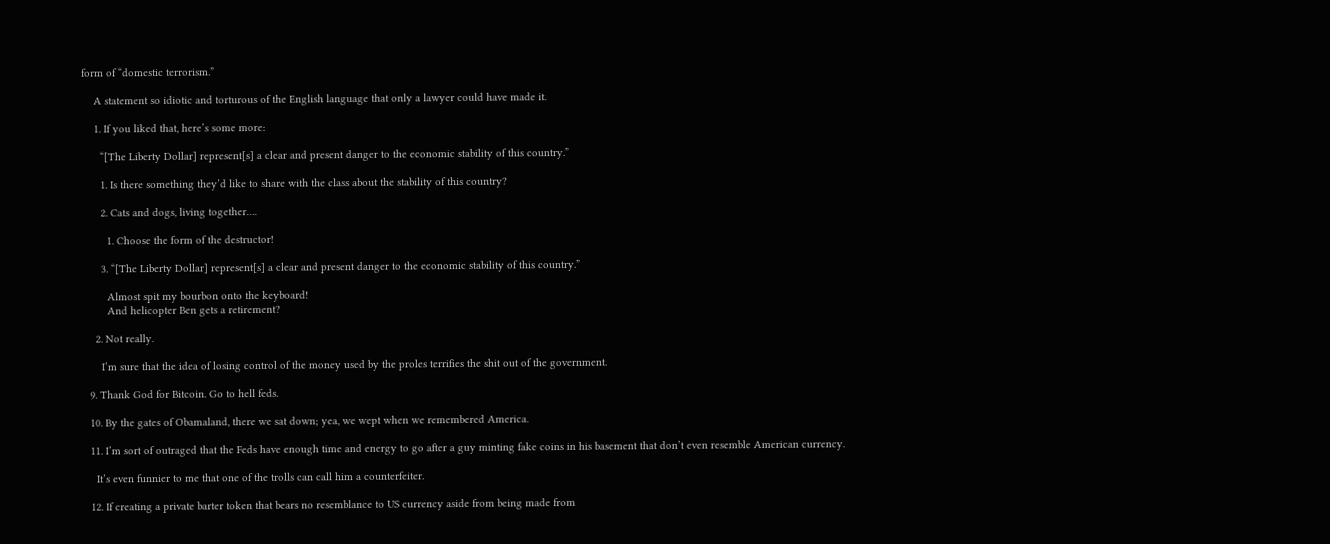form of “domestic terrorism.”

    A statement so idiotic and torturous of the English language that only a lawyer could have made it.

    1. If you liked that, here’s some more:

      “[The Liberty Dollar] represent[s] a clear and present danger to the economic stability of this country.”

      1. Is there something they’d like to share with the class about the stability of this country?

      2. Cats and dogs, living together….

        1. Choose the form of the destructor!

      3. “[The Liberty Dollar] represent[s] a clear and present danger to the economic stability of this country.”

        Almost spit my bourbon onto the keyboard!
        And helicopter Ben gets a retirement?

    2. Not really.

      I’m sure that the idea of losing control of the money used by the proles terrifies the shit out of the government.

  9. Thank God for Bitcoin. Go to hell feds.

  10. By the gates of Obamaland, there we sat down; yea, we wept when we remembered America.

  11. I’m sort of outraged that the Feds have enough time and energy to go after a guy minting fake coins in his basement that don’t even resemble American currency.

    It’s even funnier to me that one of the trolls can call him a counterfeiter.

  12. If creating a private barter token that bears no resemblance to US currency aside from being made from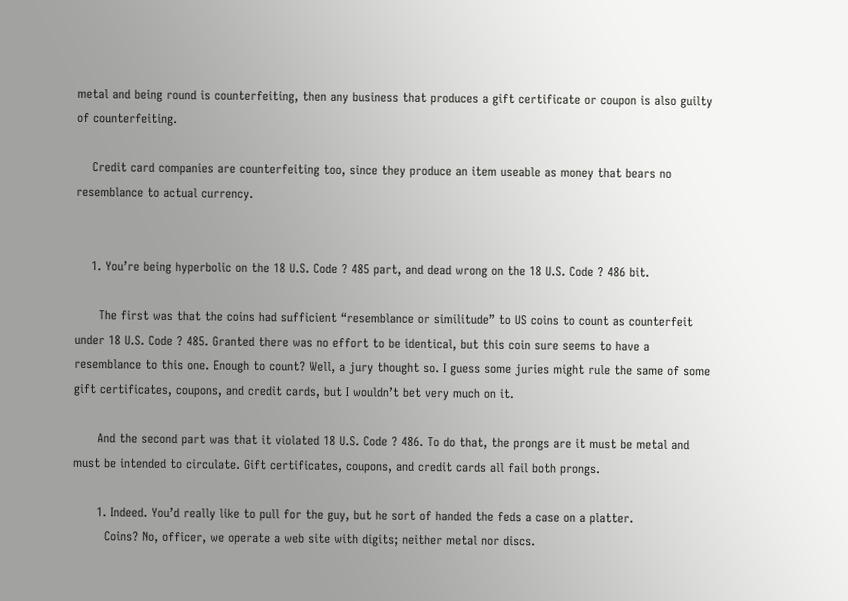metal and being round is counterfeiting, then any business that produces a gift certificate or coupon is also guilty of counterfeiting.

    Credit card companies are counterfeiting too, since they produce an item useable as money that bears no resemblance to actual currency.


    1. You’re being hyperbolic on the 18 U.S. Code ? 485 part, and dead wrong on the 18 U.S. Code ? 486 bit.

      The first was that the coins had sufficient “resemblance or similitude” to US coins to count as counterfeit under 18 U.S. Code ? 485. Granted there was no effort to be identical, but this coin sure seems to have a resemblance to this one. Enough to count? Well, a jury thought so. I guess some juries might rule the same of some gift certificates, coupons, and credit cards, but I wouldn’t bet very much on it.

      And the second part was that it violated 18 U.S. Code ? 486. To do that, the prongs are it must be metal and must be intended to circulate. Gift certificates, coupons, and credit cards all fail both prongs.

      1. Indeed. You’d really like to pull for the guy, but he sort of handed the feds a case on a platter.
        Coins? No, officer, we operate a web site with digits; neither metal nor discs.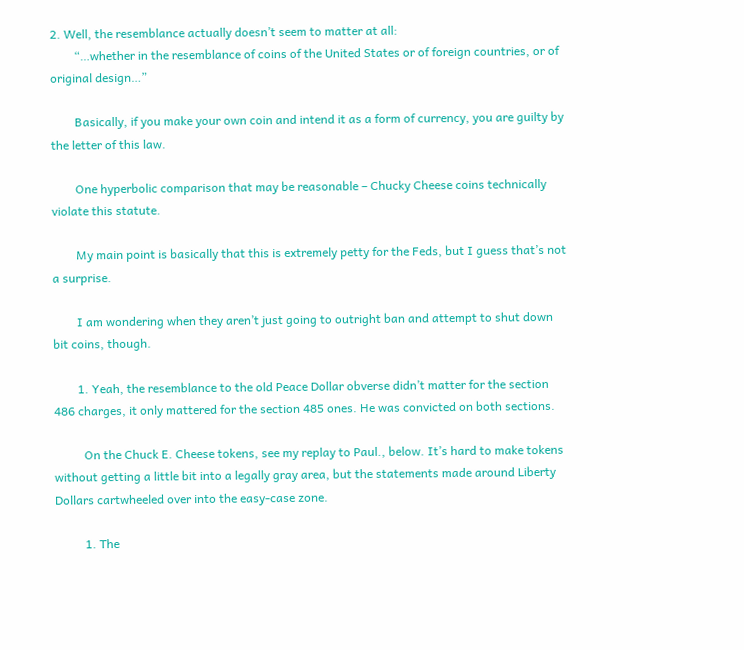2. Well, the resemblance actually doesn’t seem to matter at all:
        “…whether in the resemblance of coins of the United States or of foreign countries, or of original design…”

        Basically, if you make your own coin and intend it as a form of currency, you are guilty by the letter of this law.

        One hyperbolic comparison that may be reasonable – Chucky Cheese coins technically violate this statute.

        My main point is basically that this is extremely petty for the Feds, but I guess that’s not a surprise.

        I am wondering when they aren’t just going to outright ban and attempt to shut down bit coins, though.

        1. Yeah, the resemblance to the old Peace Dollar obverse didn’t matter for the section 486 charges, it only mattered for the section 485 ones. He was convicted on both sections.

          On the Chuck E. Cheese tokens, see my replay to Paul., below. It’s hard to make tokens without getting a little bit into a legally gray area, but the statements made around Liberty Dollars cartwheeled over into the easy-case zone.

          1. The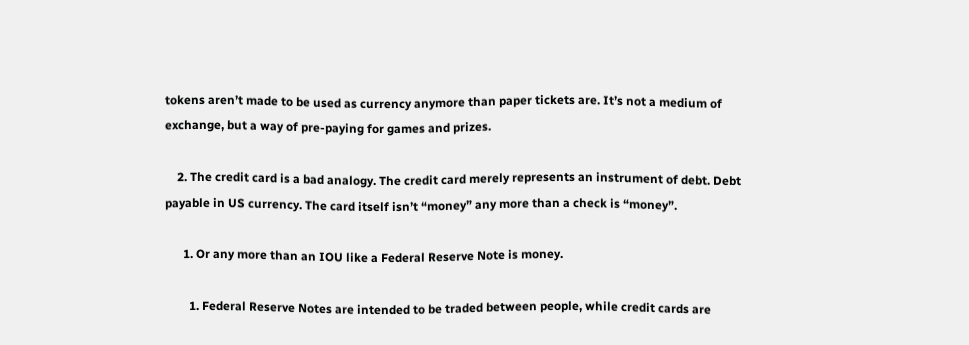tokens aren’t made to be used as currency anymore than paper tickets are. It’s not a medium of exchange, but a way of pre-paying for games and prizes.

    2. The credit card is a bad analogy. The credit card merely represents an instrument of debt. Debt payable in US currency. The card itself isn’t “money” any more than a check is “money”.

      1. Or any more than an IOU like a Federal Reserve Note is money.

        1. Federal Reserve Notes are intended to be traded between people, while credit cards are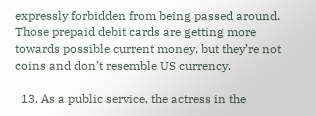expressly forbidden from being passed around. Those prepaid debit cards are getting more towards possible current money, but they’re not coins and don’t resemble US currency.

  13. As a public service, the actress in the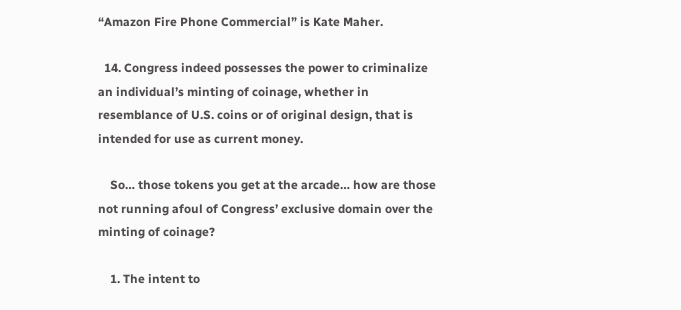“Amazon Fire Phone Commercial” is Kate Maher.

  14. Congress indeed possesses the power to criminalize an individual’s minting of coinage, whether in resemblance of U.S. coins or of original design, that is intended for use as current money.

    So… those tokens you get at the arcade… how are those not running afoul of Congress’ exclusive domain over the minting of coinage?

    1. The intent to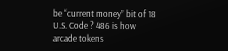be “current money” bit of 18 U.S. Code ? 486 is how arcade tokens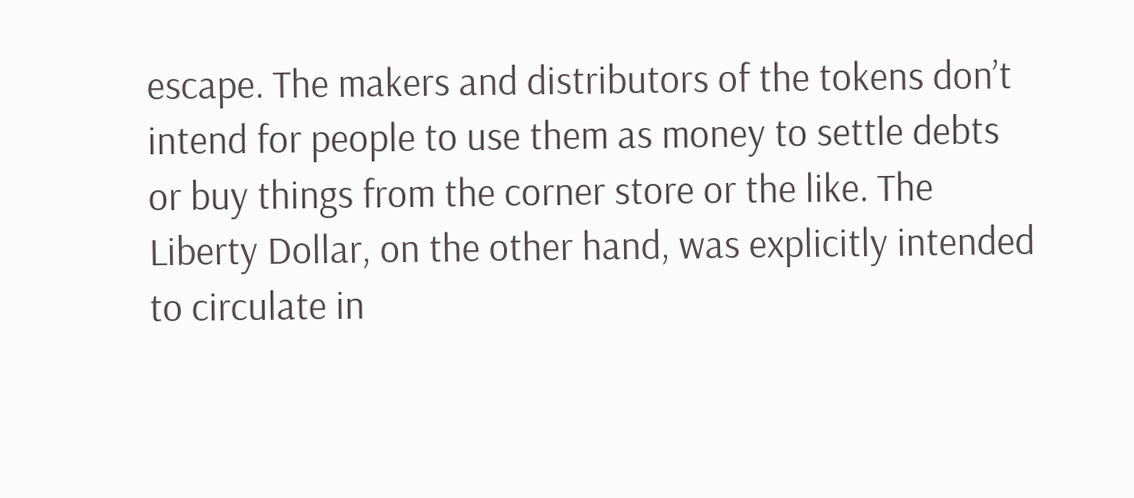escape. The makers and distributors of the tokens don’t intend for people to use them as money to settle debts or buy things from the corner store or the like. The Liberty Dollar, on the other hand, was explicitly intended to circulate in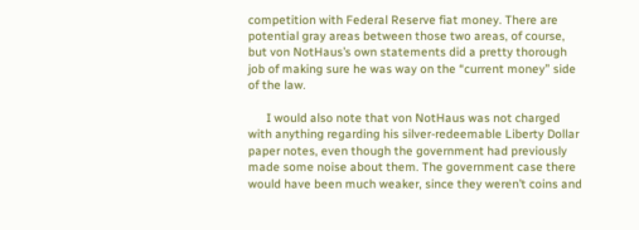competition with Federal Reserve fiat money. There are potential gray areas between those two areas, of course, but von NotHaus’s own statements did a pretty thorough job of making sure he was way on the “current money” side of the law.

      I would also note that von NotHaus was not charged with anything regarding his silver-redeemable Liberty Dollar paper notes, even though the government had previously made some noise about them. The government case there would have been much weaker, since they weren’t coins and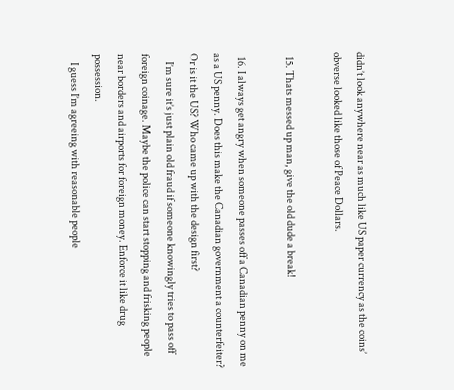didn’t look anywhere near as much like US paper currency as the coins’ obverse looked like those of Peace Dollars.

  15. Thats messed up man, give the old dude a break!

  16. I always get angry when someone passes off a Canadian penny on me as a US penny. Does this make the Canadian government a counterfeiter? Or is it the US? Who came up with the design first?
    I’m sure it’s just plain old fraud if someone knowingly tries to pass off foreign coinage. Maybe the police can start stopping and frisking people near borders and airports for foreign money. Enforce it like drug possession.
    I guess I’m agreeing with reasonable people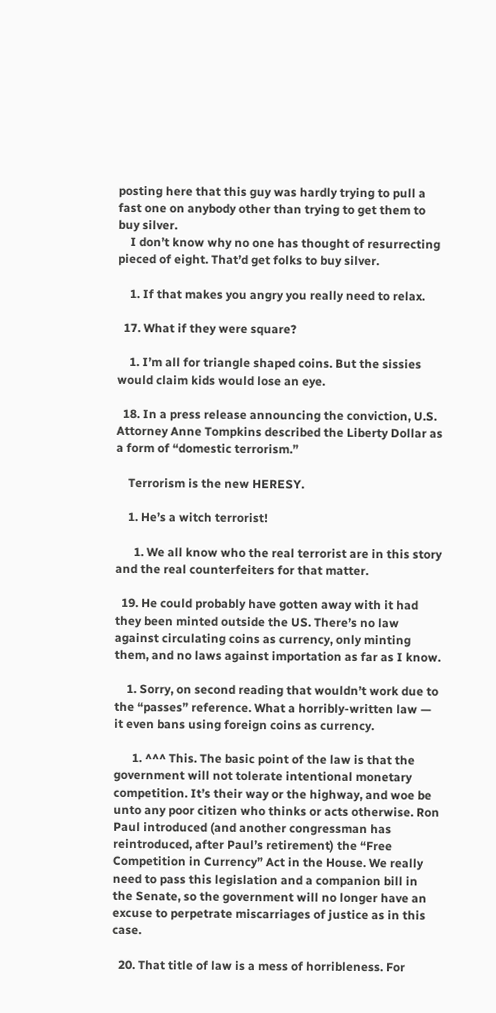posting here that this guy was hardly trying to pull a fast one on anybody other than trying to get them to buy silver.
    I don’t know why no one has thought of resurrecting pieced of eight. That’d get folks to buy silver.

    1. If that makes you angry you really need to relax.

  17. What if they were square?

    1. I’m all for triangle shaped coins. But the sissies would claim kids would lose an eye.

  18. In a press release announcing the conviction, U.S. Attorney Anne Tompkins described the Liberty Dollar as a form of “domestic terrorism.”

    Terrorism is the new HERESY.

    1. He’s a witch terrorist!

      1. We all know who the real terrorist are in this story and the real counterfeiters for that matter.

  19. He could probably have gotten away with it had they been minted outside the US. There’s no law against circulating coins as currency, only minting them, and no laws against importation as far as I know.

    1. Sorry, on second reading that wouldn’t work due to the “passes” reference. What a horribly-written law — it even bans using foreign coins as currency.

      1. ^^^ This. The basic point of the law is that the government will not tolerate intentional monetary competition. It’s their way or the highway, and woe be unto any poor citizen who thinks or acts otherwise. Ron Paul introduced (and another congressman has reintroduced, after Paul’s retirement) the “Free Competition in Currency” Act in the House. We really need to pass this legislation and a companion bill in the Senate, so the government will no longer have an excuse to perpetrate miscarriages of justice as in this case.

  20. That title of law is a mess of horribleness. For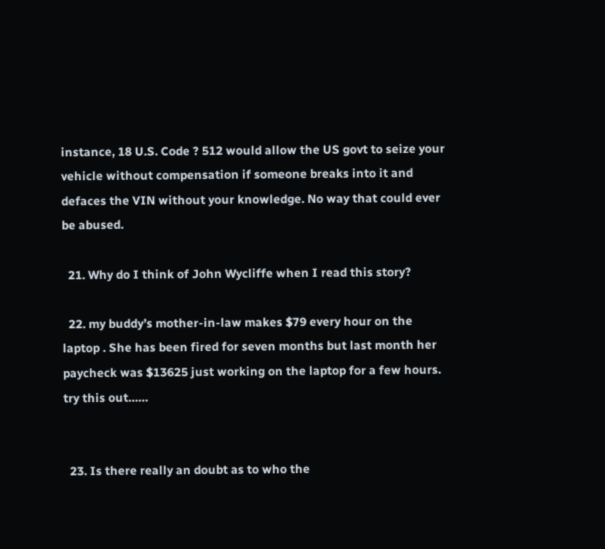instance, 18 U.S. Code ? 512 would allow the US govt to seize your vehicle without compensation if someone breaks into it and defaces the VIN without your knowledge. No way that could ever be abused.

  21. Why do I think of John Wycliffe when I read this story?

  22. my buddy’s mother-in-law makes $79 every hour on the laptop . She has been fired for seven months but last month her paycheck was $13625 just working on the laptop for a few hours. try this out……


  23. Is there really an doubt as to who the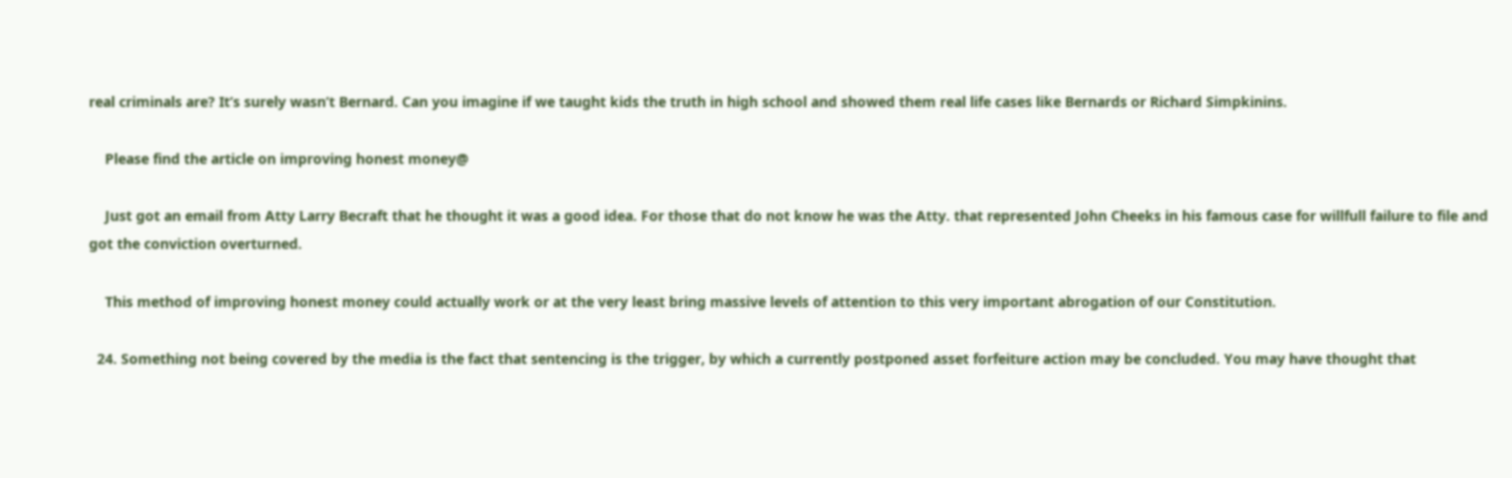real criminals are? It’s surely wasn’t Bernard. Can you imagine if we taught kids the truth in high school and showed them real life cases like Bernards or Richard Simpkinins.

    Please find the article on improving honest money@

    Just got an email from Atty Larry Becraft that he thought it was a good idea. For those that do not know he was the Atty. that represented John Cheeks in his famous case for willfull failure to file and got the conviction overturned.

    This method of improving honest money could actually work or at the very least bring massive levels of attention to this very important abrogation of our Constitution.

  24. Something not being covered by the media is the fact that sentencing is the trigger, by which a currently postponed asset forfeiture action may be concluded. You may have thought that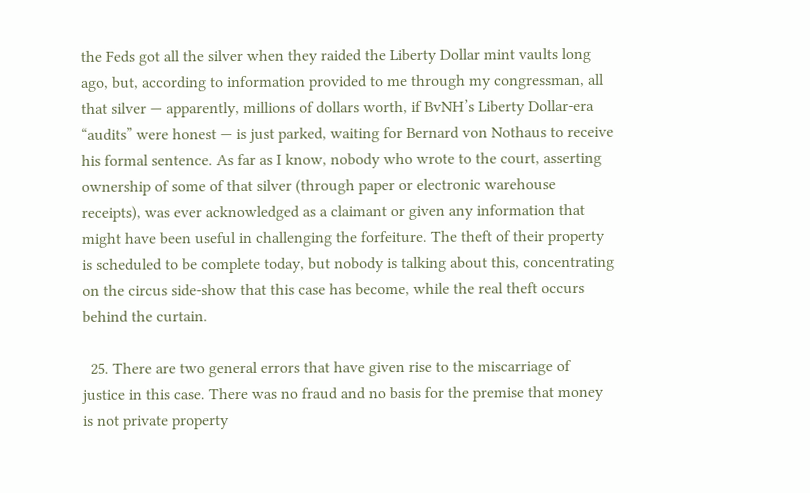the Feds got all the silver when they raided the Liberty Dollar mint vaults long ago, but, according to information provided to me through my congressman, all that silver — apparently, millions of dollars worth, if BvNH’s Liberty Dollar-era “audits” were honest — is just parked, waiting for Bernard von Nothaus to receive his formal sentence. As far as I know, nobody who wrote to the court, asserting ownership of some of that silver (through paper or electronic warehouse receipts), was ever acknowledged as a claimant or given any information that might have been useful in challenging the forfeiture. The theft of their property is scheduled to be complete today, but nobody is talking about this, concentrating on the circus side-show that this case has become, while the real theft occurs behind the curtain.

  25. There are two general errors that have given rise to the miscarriage of justice in this case. There was no fraud and no basis for the premise that money is not private property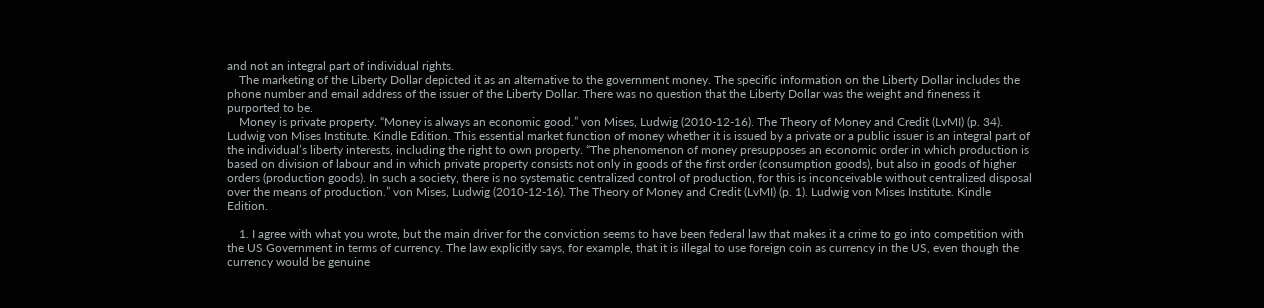and not an integral part of individual rights.
    The marketing of the Liberty Dollar depicted it as an alternative to the government money. The specific information on the Liberty Dollar includes the phone number and email address of the issuer of the Liberty Dollar. There was no question that the Liberty Dollar was the weight and fineness it purported to be.
    Money is private property. “Money is always an economic good.” von Mises, Ludwig (2010-12-16). The Theory of Money and Credit (LvMI) (p. 34). Ludwig von Mises Institute. Kindle Edition. This essential market function of money whether it is issued by a private or a public issuer is an integral part of the individual’s liberty interests, including the right to own property. “The phenomenon of money presupposes an economic order in which production is based on division of labour and in which private property consists not only in goods of the first order (consumption goods), but also in goods of higher orders (production goods). In such a society, there is no systematic centralized control of production, for this is inconceivable without centralized disposal over the means of production.” von Mises, Ludwig (2010-12-16). The Theory of Money and Credit (LvMI) (p. 1). Ludwig von Mises Institute. Kindle Edition.

    1. I agree with what you wrote, but the main driver for the conviction seems to have been federal law that makes it a crime to go into competition with the US Government in terms of currency. The law explicitly says, for example, that it is illegal to use foreign coin as currency in the US, even though the currency would be genuine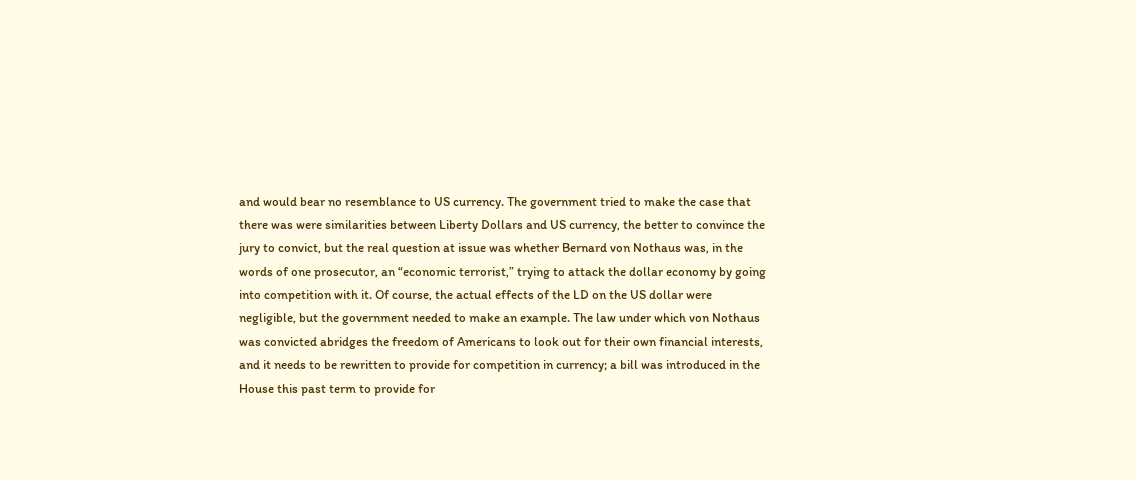and would bear no resemblance to US currency. The government tried to make the case that there was were similarities between Liberty Dollars and US currency, the better to convince the jury to convict, but the real question at issue was whether Bernard von Nothaus was, in the words of one prosecutor, an “economic terrorist,” trying to attack the dollar economy by going into competition with it. Of course, the actual effects of the LD on the US dollar were negligible, but the government needed to make an example. The law under which von Nothaus was convicted abridges the freedom of Americans to look out for their own financial interests, and it needs to be rewritten to provide for competition in currency; a bill was introduced in the House this past term to provide for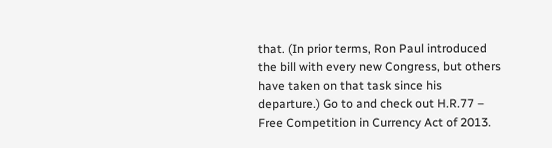that. (In prior terms, Ron Paul introduced the bill with every new Congress, but others have taken on that task since his departure.) Go to and check out H.R.77 – Free Competition in Currency Act of 2013.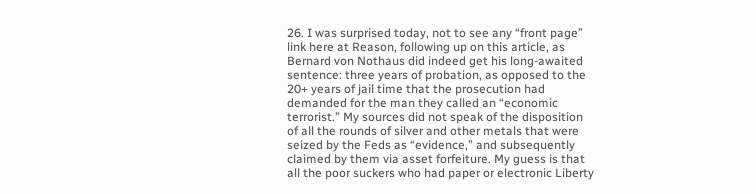26. I was surprised today, not to see any “front page” link here at Reason, following up on this article, as Bernard von Nothaus did indeed get his long-awaited sentence: three years of probation, as opposed to the 20+ years of jail time that the prosecution had demanded for the man they called an “economic terrorist.” My sources did not speak of the disposition of all the rounds of silver and other metals that were seized by the Feds as “evidence,” and subsequently claimed by them via asset forfeiture. My guess is that all the poor suckers who had paper or electronic Liberty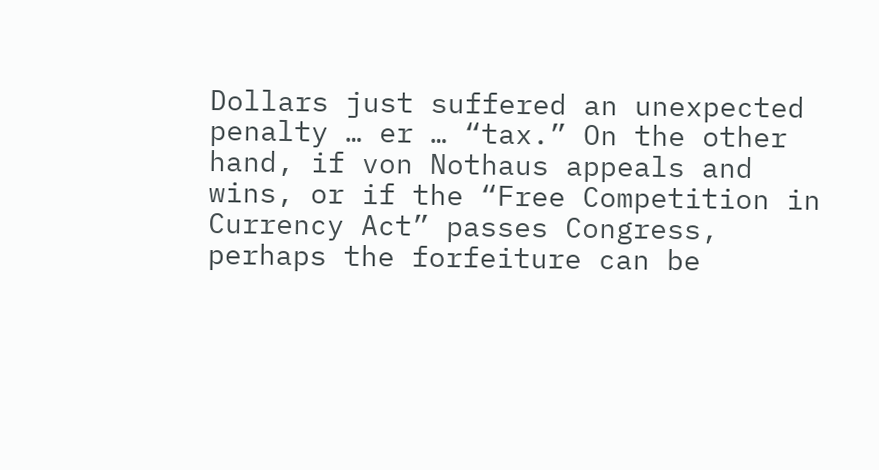Dollars just suffered an unexpected penalty … er … “tax.” On the other hand, if von Nothaus appeals and wins, or if the “Free Competition in Currency Act” passes Congress, perhaps the forfeiture can be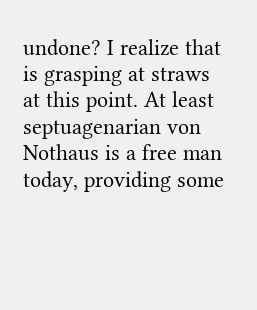undone? I realize that is grasping at straws at this point. At least septuagenarian von Nothaus is a free man today, providing some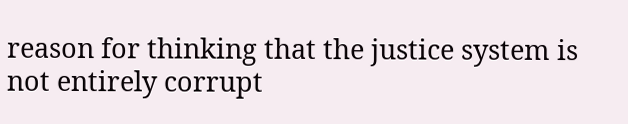reason for thinking that the justice system is not entirely corrupt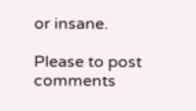or insane.

Please to post comments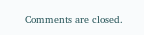Comments are closed.